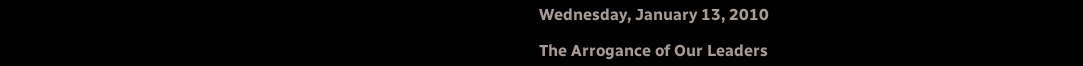Wednesday, January 13, 2010

The Arrogance of Our Leaders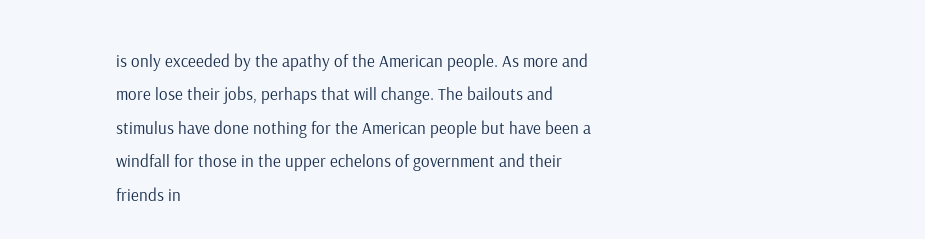is only exceeded by the apathy of the American people. As more and more lose their jobs, perhaps that will change. The bailouts and stimulus have done nothing for the American people but have been a windfall for those in the upper echelons of government and their friends in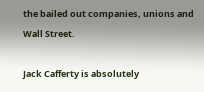the bailed out companies, unions and Wall Street.

Jack Cafferty is absolutely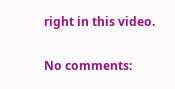right in this video.

No comments: